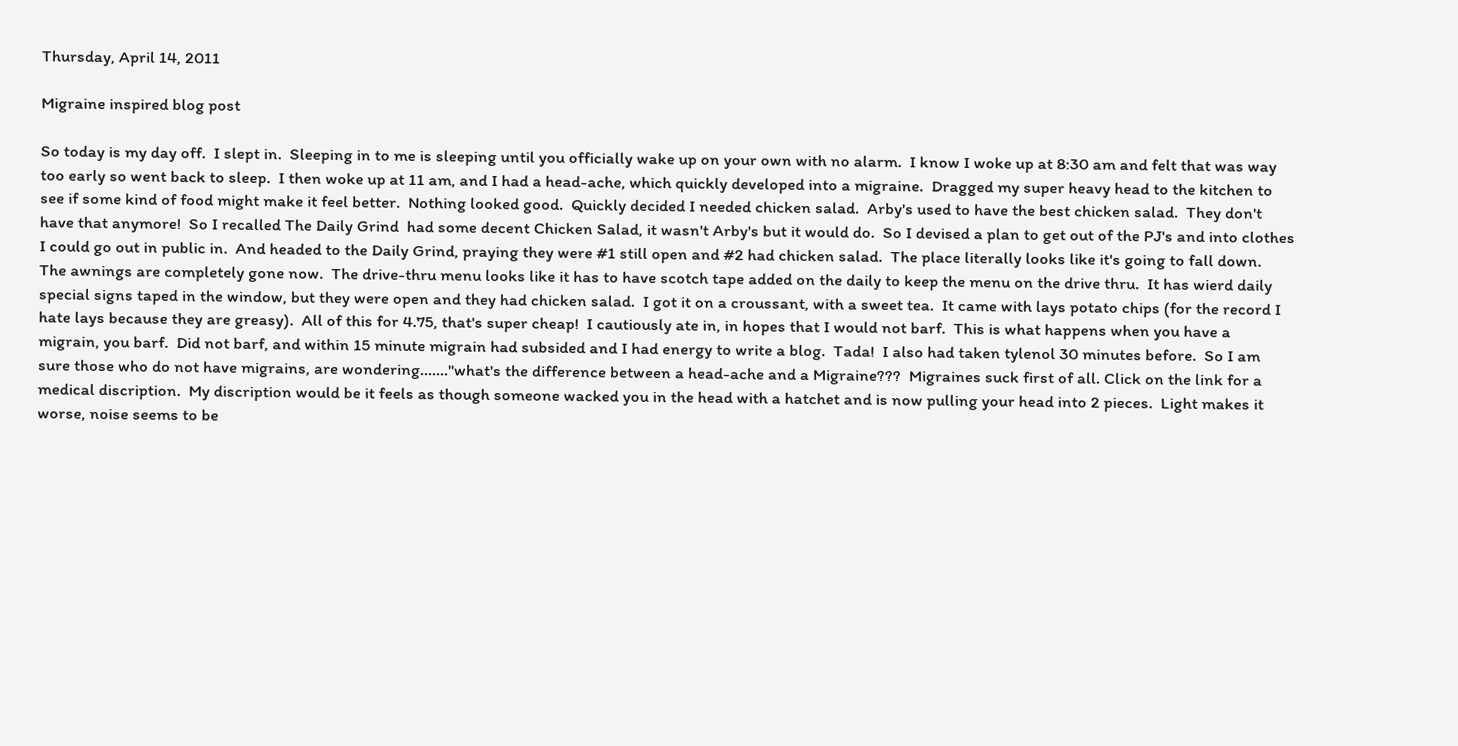Thursday, April 14, 2011

Migraine inspired blog post

So today is my day off.  I slept in.  Sleeping in to me is sleeping until you officially wake up on your own with no alarm.  I know I woke up at 8:30 am and felt that was way too early so went back to sleep.  I then woke up at 11 am, and I had a head-ache, which quickly developed into a migraine.  Dragged my super heavy head to the kitchen to see if some kind of food might make it feel better.  Nothing looked good.  Quickly decided I needed chicken salad.  Arby's used to have the best chicken salad.  They don't have that anymore!  So I recalled The Daily Grind  had some decent Chicken Salad, it wasn't Arby's but it would do.  So I devised a plan to get out of the PJ's and into clothes I could go out in public in.  And headed to the Daily Grind, praying they were #1 still open and #2 had chicken salad.  The place literally looks like it's going to fall down.  The awnings are completely gone now.  The drive-thru menu looks like it has to have scotch tape added on the daily to keep the menu on the drive thru.  It has wierd daily special signs taped in the window, but they were open and they had chicken salad.  I got it on a croussant, with a sweet tea.  It came with lays potato chips (for the record I hate lays because they are greasy).  All of this for 4.75, that's super cheap!  I cautiously ate in, in hopes that I would not barf.  This is what happens when you have a migrain, you barf.  Did not barf, and within 15 minute migrain had subsided and I had energy to write a blog.  Tada!  I also had taken tylenol 30 minutes before.  So I am sure those who do not have migrains, are wondering......."what's the difference between a head-ache and a Migraine???  Migraines suck first of all. Click on the link for a medical discription.  My discription would be it feels as though someone wacked you in the head with a hatchet and is now pulling your head into 2 pieces.  Light makes it worse, noise seems to be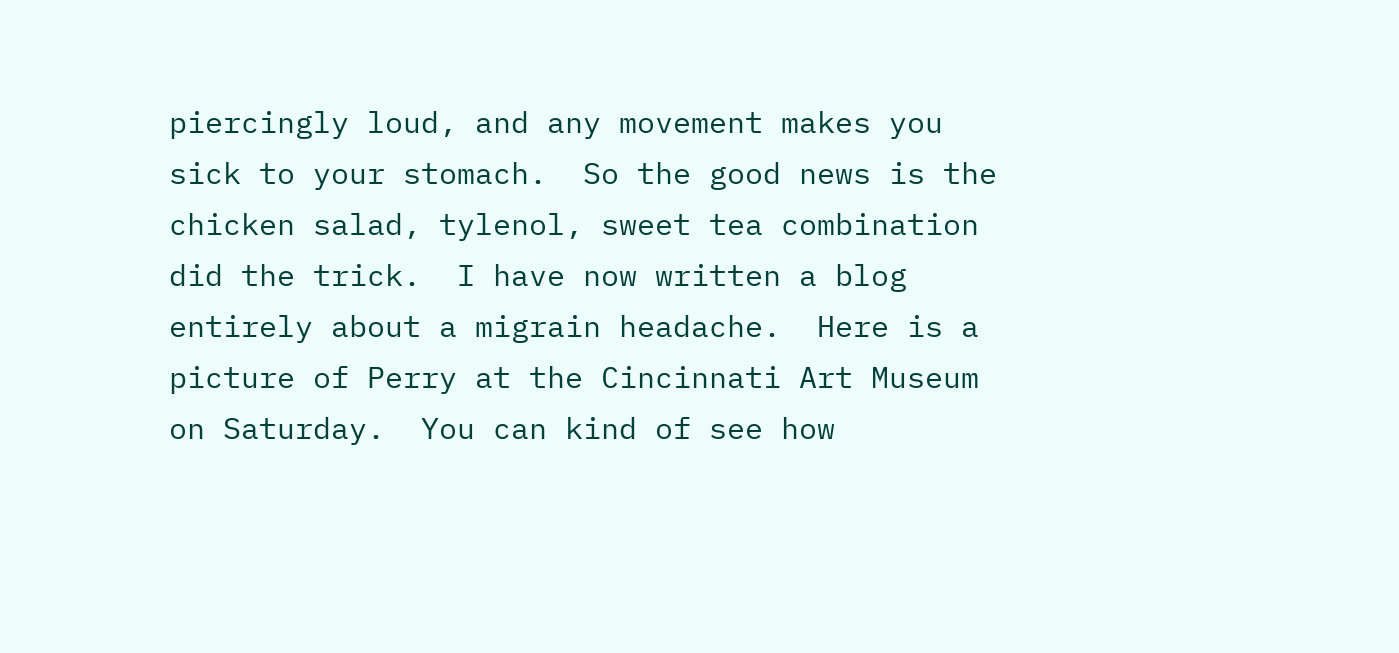piercingly loud, and any movement makes you sick to your stomach.  So the good news is the chicken salad, tylenol, sweet tea combination did the trick.  I have now written a blog entirely about a migrain headache.  Here is a picture of Perry at the Cincinnati Art Museum on Saturday.  You can kind of see how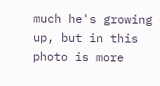much he's growing up, but in this photo is more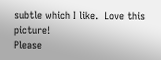subtle which I like.  Love this picture!
Please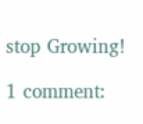stop Growing!

1 comment: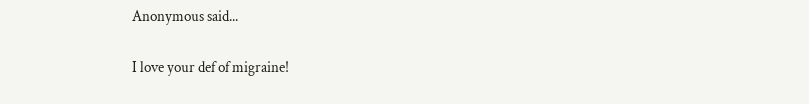Anonymous said...

I love your def of migraine!